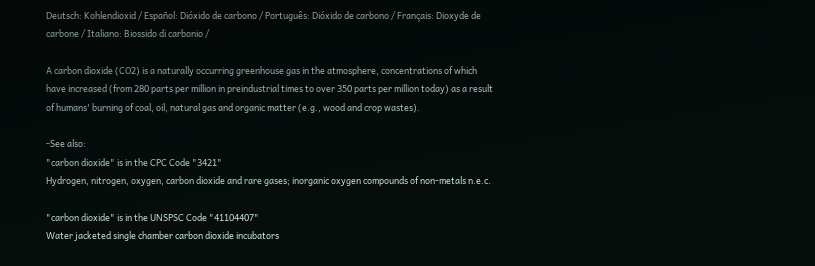Deutsch: Kohlendioxid / Español: Dióxido de carbono / Português: Dióxido de carbono / Français: Dioxyde de carbone / Italiano: Biossido di carbonio /

A carbon dioxide (CO2) is a naturally occurring greenhouse gas in the atmosphere, concentrations of which have increased (from 280 parts per million in preindustrial times to over 350 parts per million today) as a result of humans' burning of coal, oil, natural gas and organic matter (e.g., wood and crop wastes).

-See also:
"carbon dioxide" is in the CPC Code "3421"
Hydrogen, nitrogen, oxygen, carbon dioxide and rare gases; inorganic oxygen compounds of non-metals n.e.c.

"carbon dioxide" is in the UNSPSC Code "41104407"
Water jacketed single chamber carbon dioxide incubators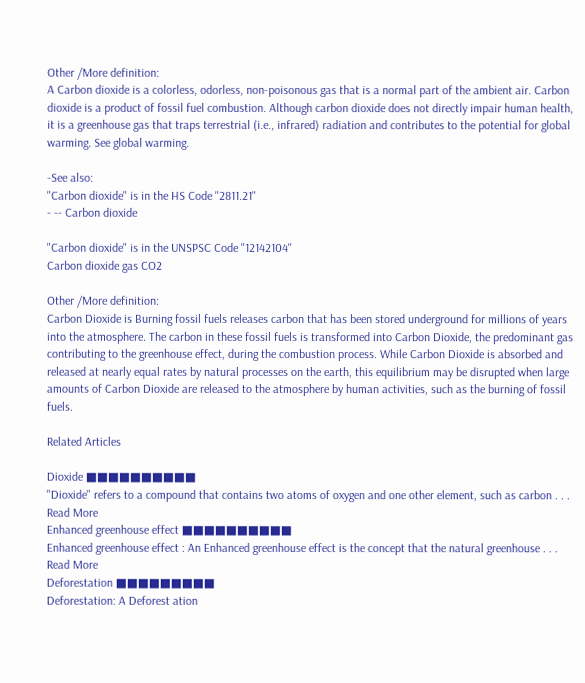Other /More definition:
A Carbon dioxide is a colorless, odorless, non-poisonous gas that is a normal part of the ambient air. Carbon dioxide is a product of fossil fuel combustion. Although carbon dioxide does not directly impair human health, it is a greenhouse gas that traps terrestrial (i.e., infrared) radiation and contributes to the potential for global warming. See global warming.

-See also:
"Carbon dioxide" is in the HS Code "2811.21"
- -- Carbon dioxide

"Carbon dioxide" is in the UNSPSC Code "12142104"
Carbon dioxide gas CO2

Other /More definition:
Carbon Dioxide is Burning fossil fuels releases carbon that has been stored underground for millions of years into the atmosphere. The carbon in these fossil fuels is transformed into Carbon Dioxide, the predominant gas contributing to the greenhouse effect, during the combustion process. While Carbon Dioxide is absorbed and released at nearly equal rates by natural processes on the earth, this equilibrium may be disrupted when large amounts of Carbon Dioxide are released to the atmosphere by human activities, such as the burning of fossil fuels.

Related Articles

Dioxide ■■■■■■■■■■
"Dioxide" refers to a compound that contains two atoms of oxygen and one other element, such as carbon . . . Read More
Enhanced greenhouse effect ■■■■■■■■■■
Enhanced greenhouse effect : An Enhanced greenhouse effect is the concept that the natural greenhouse . . . Read More
Deforestation ■■■■■■■■■
Deforestation: A Deforest ation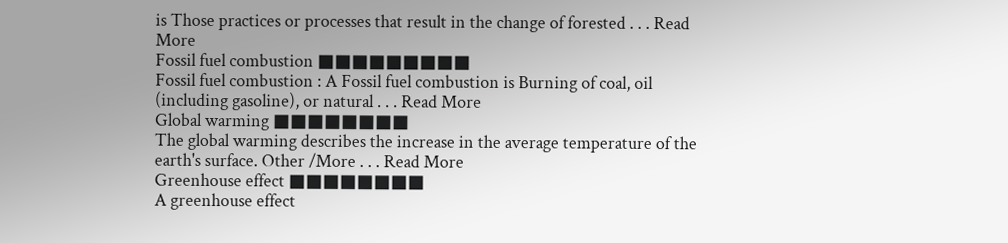is Those practices or processes that result in the change of forested . . . Read More
Fossil fuel combustion ■■■■■■■■■
Fossil fuel combustion : A Fossil fuel combustion is Burning of coal, oil (including gasoline), or natural . . . Read More
Global warming ■■■■■■■■
The global warming describes the increase in the average temperature of the earth's surface. Other /More . . . Read More
Greenhouse effect ■■■■■■■■
A greenhouse effect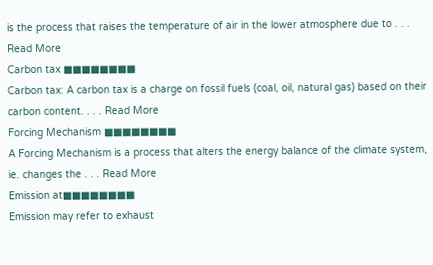is the process that raises the temperature of air in the lower atmosphere due to . . . Read More
Carbon tax ■■■■■■■■
Carbon tax: A carbon tax is a charge on fossil fuels (coal, oil, natural gas) based on their carbon content. . . . Read More
Forcing Mechanism ■■■■■■■■
A Forcing Mechanism is a process that alters the energy balance of the climate system, ie. changes the . . . Read More
Emission at■■■■■■■■
Emission may refer to exhaust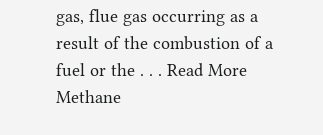gas, flue gas occurring as a result of the combustion of a fuel or the . . . Read More
Methane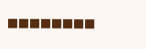■■■■■■■■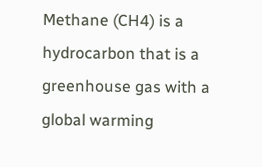Methane (CH4) is a hydrocarbon that is a greenhouse gas with a global warming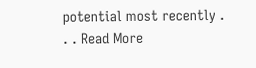potential most recently . . . Read More